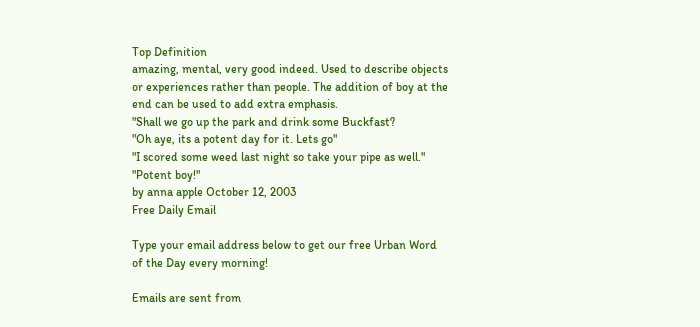Top Definition
amazing, mental, very good indeed. Used to describe objects or experiences rather than people. The addition of boy at the end can be used to add extra emphasis.
"Shall we go up the park and drink some Buckfast?
"Oh aye, its a potent day for it. Lets go"
"I scored some weed last night so take your pipe as well."
"Potent boy!"
by anna apple October 12, 2003
Free Daily Email

Type your email address below to get our free Urban Word of the Day every morning!

Emails are sent from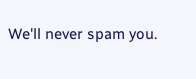We'll never spam you.